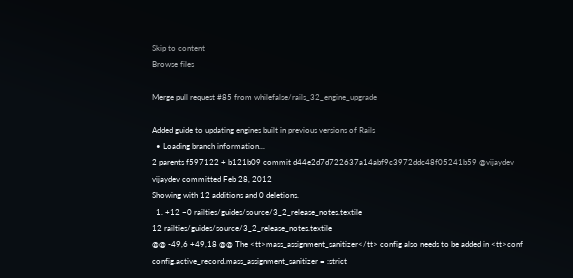Skip to content
Browse files

Merge pull request #85 from whilefalse/rails_32_engine_upgrade

Added guide to updating engines built in previous versions of Rails
  • Loading branch information...
2 parents f597122 + b121b09 commit d44e2d7d722637a14abf9c3972ddc48f05241b59 @vijaydev vijaydev committed Feb 28, 2012
Showing with 12 additions and 0 deletions.
  1. +12 −0 railties/guides/source/3_2_release_notes.textile
12 railties/guides/source/3_2_release_notes.textile
@@ -49,6 +49,18 @@ The <tt>mass_assignment_sanitizer</tt> config also needs to be added in <tt>conf
config.active_record.mass_assignment_sanitizer = :strict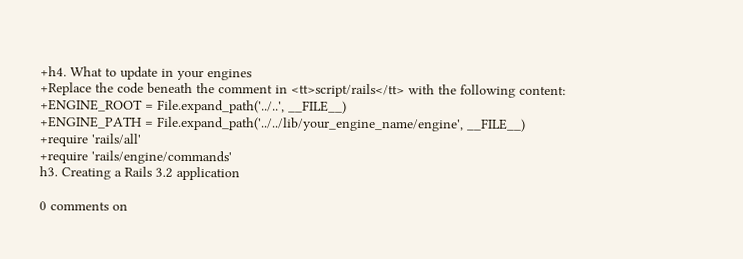+h4. What to update in your engines
+Replace the code beneath the comment in <tt>script/rails</tt> with the following content:
+ENGINE_ROOT = File.expand_path('../..', __FILE__)
+ENGINE_PATH = File.expand_path('../../lib/your_engine_name/engine', __FILE__)
+require 'rails/all'
+require 'rails/engine/commands'
h3. Creating a Rails 3.2 application

0 comments on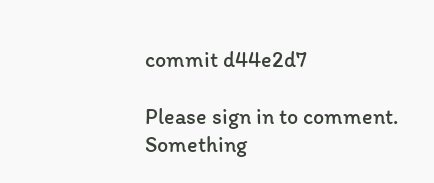commit d44e2d7

Please sign in to comment.
Something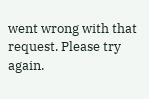went wrong with that request. Please try again.